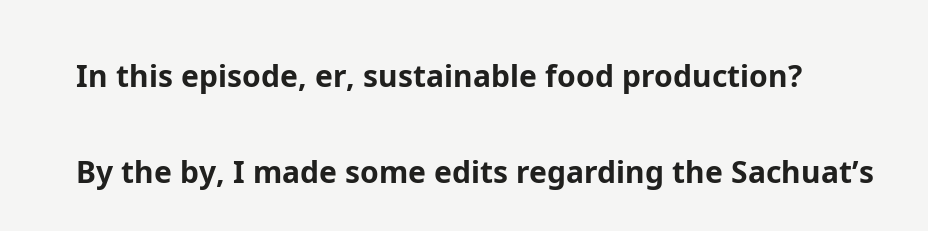In this episode, er, sustainable food production?

By the by, I made some edits regarding the Sachuat’s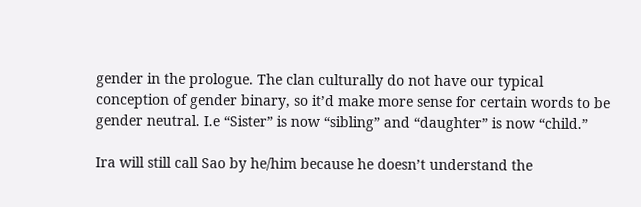gender in the prologue. The clan culturally do not have our typical conception of gender binary, so it’d make more sense for certain words to be gender neutral. I.e “Sister” is now “sibling” and “daughter” is now “child.”

Ira will still call Sao by he/him because he doesn’t understand the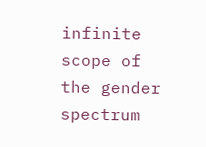infinite scope of the gender spectrum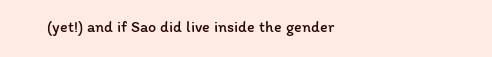(yet!) and if Sao did live inside the gender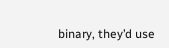binary, they’d use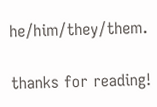he/him/they/them.

thanks for reading!